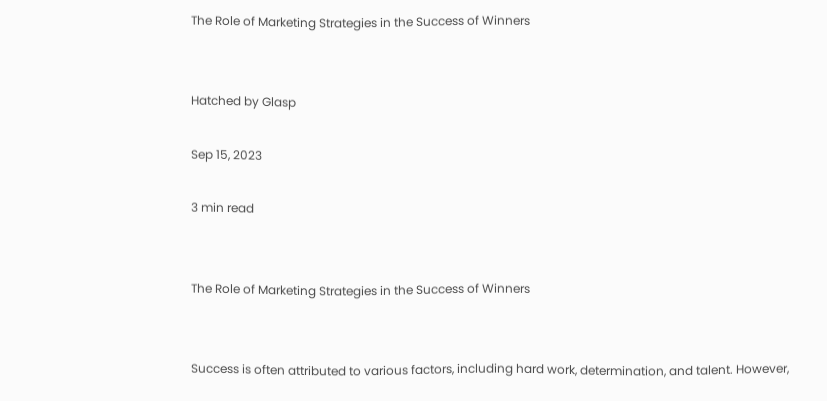The Role of Marketing Strategies in the Success of Winners


Hatched by Glasp

Sep 15, 2023

3 min read


The Role of Marketing Strategies in the Success of Winners


Success is often attributed to various factors, including hard work, determination, and talent. However,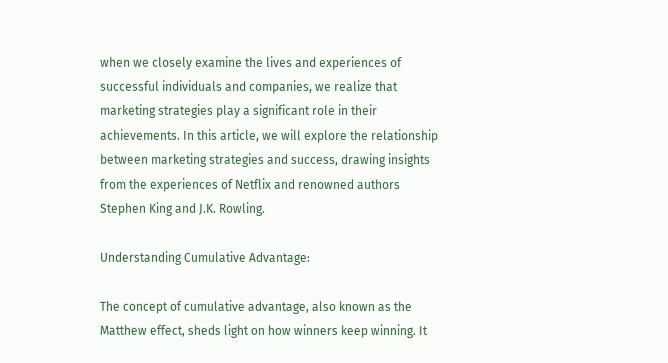when we closely examine the lives and experiences of successful individuals and companies, we realize that marketing strategies play a significant role in their achievements. In this article, we will explore the relationship between marketing strategies and success, drawing insights from the experiences of Netflix and renowned authors Stephen King and J.K. Rowling.

Understanding Cumulative Advantage:

The concept of cumulative advantage, also known as the Matthew effect, sheds light on how winners keep winning. It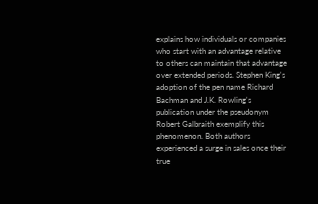explains how individuals or companies who start with an advantage relative to others can maintain that advantage over extended periods. Stephen King's adoption of the pen name Richard Bachman and J.K. Rowling's publication under the pseudonym Robert Galbraith exemplify this phenomenon. Both authors experienced a surge in sales once their true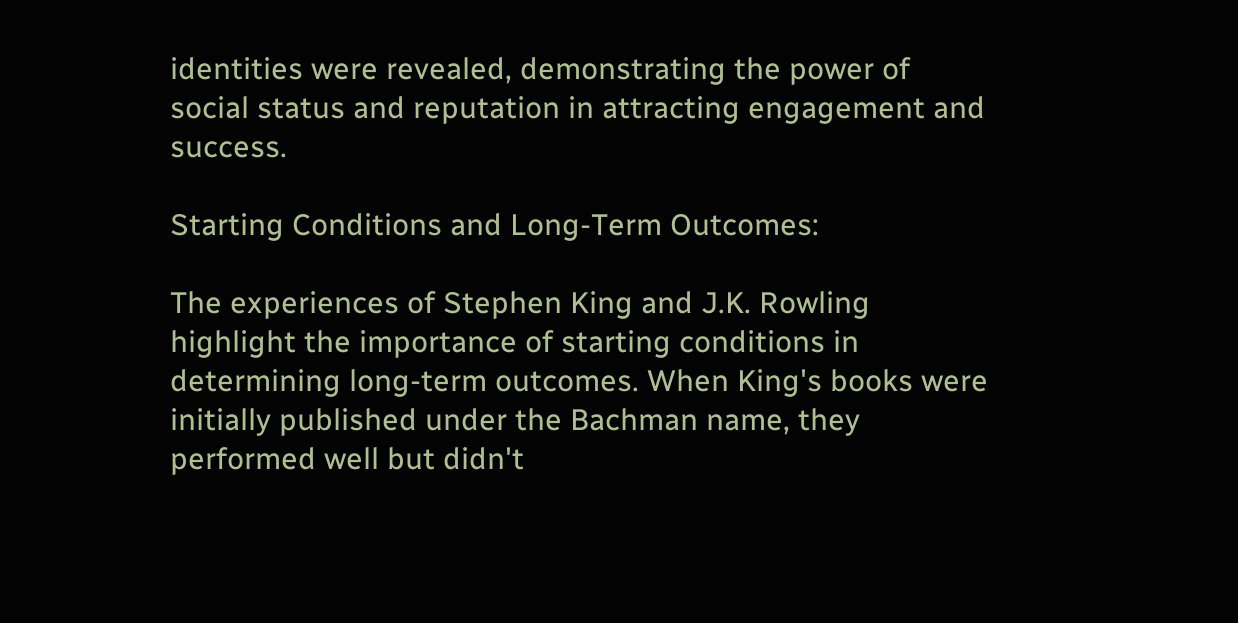identities were revealed, demonstrating the power of social status and reputation in attracting engagement and success.

Starting Conditions and Long-Term Outcomes:

The experiences of Stephen King and J.K. Rowling highlight the importance of starting conditions in determining long-term outcomes. When King's books were initially published under the Bachman name, they performed well but didn't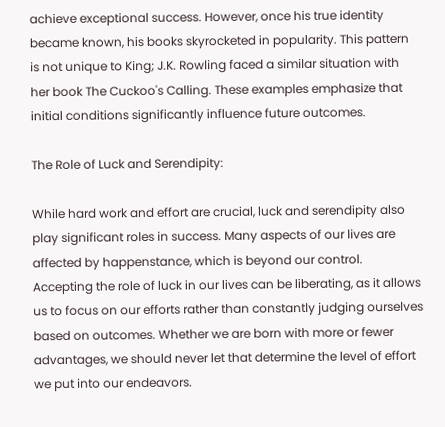achieve exceptional success. However, once his true identity became known, his books skyrocketed in popularity. This pattern is not unique to King; J.K. Rowling faced a similar situation with her book The Cuckoo's Calling. These examples emphasize that initial conditions significantly influence future outcomes.

The Role of Luck and Serendipity:

While hard work and effort are crucial, luck and serendipity also play significant roles in success. Many aspects of our lives are affected by happenstance, which is beyond our control. Accepting the role of luck in our lives can be liberating, as it allows us to focus on our efforts rather than constantly judging ourselves based on outcomes. Whether we are born with more or fewer advantages, we should never let that determine the level of effort we put into our endeavors.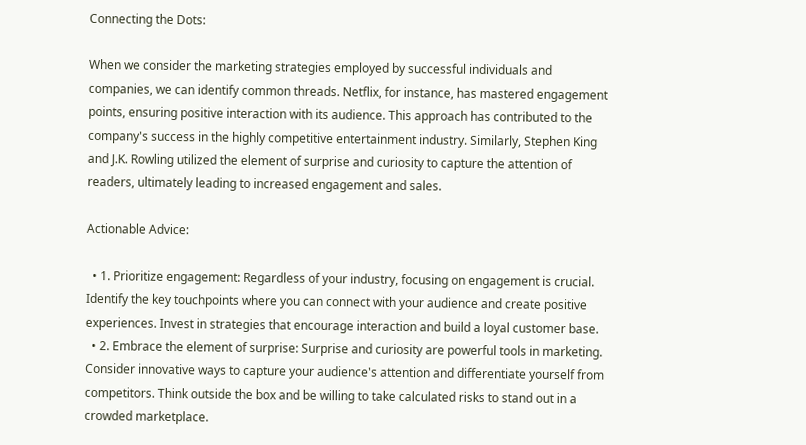Connecting the Dots:

When we consider the marketing strategies employed by successful individuals and companies, we can identify common threads. Netflix, for instance, has mastered engagement points, ensuring positive interaction with its audience. This approach has contributed to the company's success in the highly competitive entertainment industry. Similarly, Stephen King and J.K. Rowling utilized the element of surprise and curiosity to capture the attention of readers, ultimately leading to increased engagement and sales.

Actionable Advice:

  • 1. Prioritize engagement: Regardless of your industry, focusing on engagement is crucial. Identify the key touchpoints where you can connect with your audience and create positive experiences. Invest in strategies that encourage interaction and build a loyal customer base.
  • 2. Embrace the element of surprise: Surprise and curiosity are powerful tools in marketing. Consider innovative ways to capture your audience's attention and differentiate yourself from competitors. Think outside the box and be willing to take calculated risks to stand out in a crowded marketplace.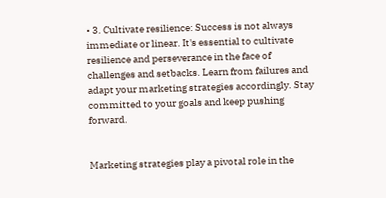• 3. Cultivate resilience: Success is not always immediate or linear. It's essential to cultivate resilience and perseverance in the face of challenges and setbacks. Learn from failures and adapt your marketing strategies accordingly. Stay committed to your goals and keep pushing forward.


Marketing strategies play a pivotal role in the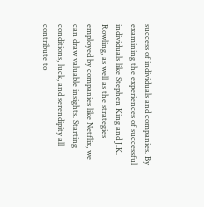success of individuals and companies. By examining the experiences of successful individuals like Stephen King and J.K. Rowling, as well as the strategies employed by companies like Netflix, we can draw valuable insights. Starting conditions, luck, and serendipity all contribute to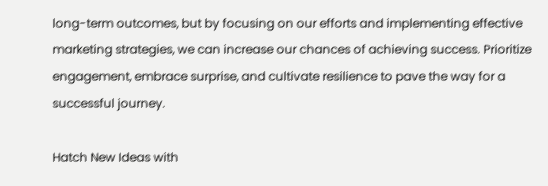long-term outcomes, but by focusing on our efforts and implementing effective marketing strategies, we can increase our chances of achieving success. Prioritize engagement, embrace surprise, and cultivate resilience to pave the way for a successful journey.

Hatch New Ideas with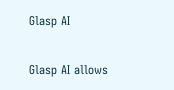Glasp AI

Glasp AI allows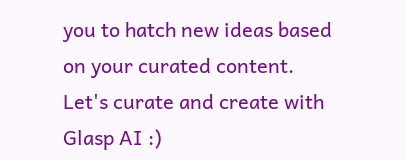you to hatch new ideas based on your curated content. Let's curate and create with Glasp AI :)